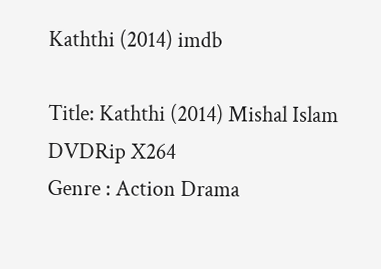Kaththi (2014) imdb

Title: Kaththi (2014) Mishal Islam DVDRip X264
Genre : Action Drama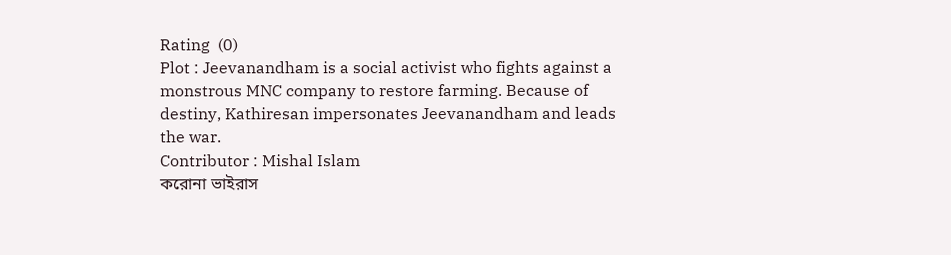Rating  (0)
Plot : Jeevanandham is a social activist who fights against a monstrous MNC company to restore farming. Because of destiny, Kathiresan impersonates Jeevanandham and leads the war.
Contributor : Mishal Islam
করোনা ভাইরাস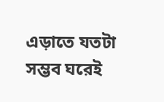এড়াতে যতটা সম্ভব ঘরেই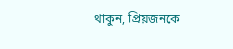থাকুন, প্রিয়জনকে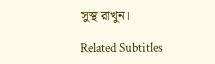সুস্থ রাখুন।

Related Subtitles